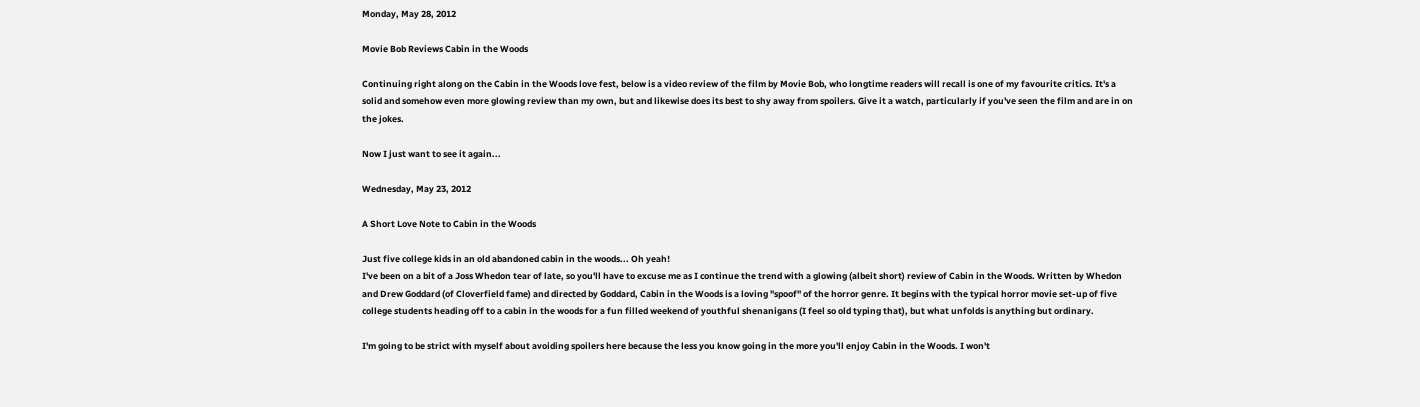Monday, May 28, 2012

Movie Bob Reviews Cabin in the Woods

Continuing right along on the Cabin in the Woods love fest, below is a video review of the film by Movie Bob, who longtime readers will recall is one of my favourite critics. It's a solid and somehow even more glowing review than my own, but and likewise does its best to shy away from spoilers. Give it a watch, particularly if you've seen the film and are in on the jokes.

Now I just want to see it again...

Wednesday, May 23, 2012

A Short Love Note to Cabin in the Woods

Just five college kids in an old abandoned cabin in the woods... Oh yeah!
I've been on a bit of a Joss Whedon tear of late, so you'll have to excuse me as I continue the trend with a glowing (albeit short) review of Cabin in the Woods. Written by Whedon and Drew Goddard (of Cloverfield fame) and directed by Goddard, Cabin in the Woods is a loving "spoof" of the horror genre. It begins with the typical horror movie set-up of five college students heading off to a cabin in the woods for a fun filled weekend of youthful shenanigans (I feel so old typing that), but what unfolds is anything but ordinary.

I'm going to be strict with myself about avoiding spoilers here because the less you know going in the more you'll enjoy Cabin in the Woods. I won't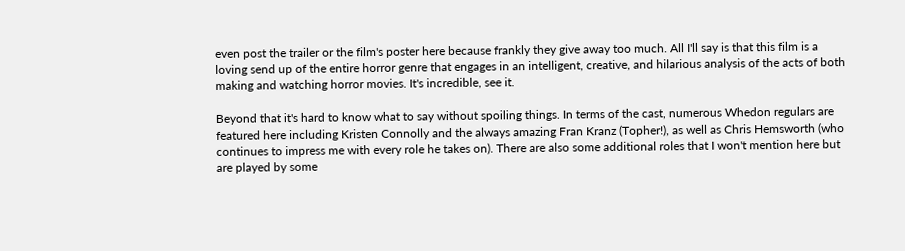even post the trailer or the film's poster here because frankly they give away too much. All I'll say is that this film is a loving send up of the entire horror genre that engages in an intelligent, creative, and hilarious analysis of the acts of both making and watching horror movies. It's incredible, see it.

Beyond that it's hard to know what to say without spoiling things. In terms of the cast, numerous Whedon regulars are featured here including Kristen Connolly and the always amazing Fran Kranz (Topher!), as well as Chris Hemsworth (who continues to impress me with every role he takes on). There are also some additional roles that I won't mention here but are played by some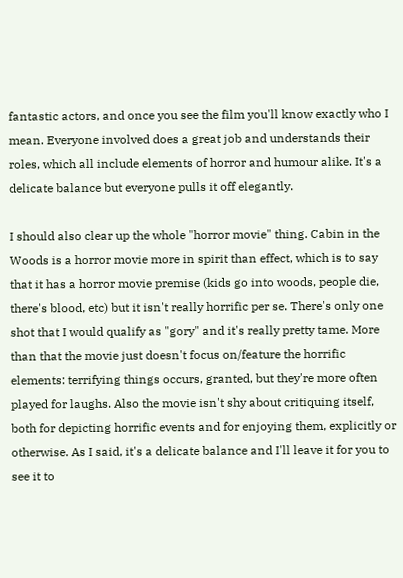fantastic actors, and once you see the film you'll know exactly who I mean. Everyone involved does a great job and understands their roles, which all include elements of horror and humour alike. It's a delicate balance but everyone pulls it off elegantly.

I should also clear up the whole "horror movie" thing. Cabin in the Woods is a horror movie more in spirit than effect, which is to say that it has a horror movie premise (kids go into woods, people die, there's blood, etc) but it isn't really horrific per se. There's only one shot that I would qualify as "gory" and it's really pretty tame. More than that the movie just doesn't focus on/feature the horrific elements: terrifying things occurs, granted, but they're more often played for laughs. Also the movie isn't shy about critiquing itself, both for depicting horrific events and for enjoying them, explicitly or otherwise. As I said, it's a delicate balance and I'll leave it for you to see it to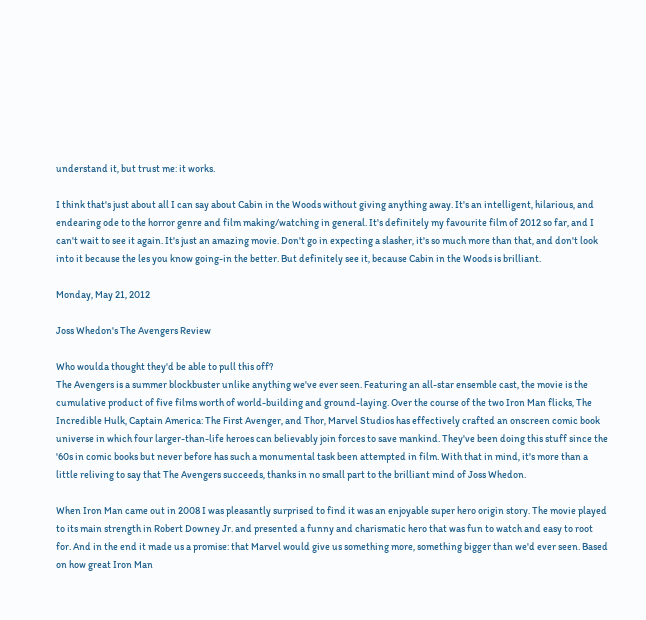understand it, but trust me: it works.

I think that's just about all I can say about Cabin in the Woods without giving anything away. It's an intelligent, hilarious, and endearing ode to the horror genre and film making/watching in general. It's definitely my favourite film of 2012 so far, and I can't wait to see it again. It's just an amazing movie. Don't go in expecting a slasher, it's so much more than that, and don't look into it because the les you know going-in the better. But definitely see it, because Cabin in the Woods is brilliant.

Monday, May 21, 2012

Joss Whedon's The Avengers Review

Who woulda thought they'd be able to pull this off?
The Avengers is a summer blockbuster unlike anything we've ever seen. Featuring an all-star ensemble cast, the movie is the cumulative product of five films worth of world-building and ground-laying. Over the course of the two Iron Man flicks, The Incredible Hulk, Captain America: The First Avenger, and Thor, Marvel Studios has effectively crafted an onscreen comic book universe in which four larger-than-life heroes can believably join forces to save mankind. They've been doing this stuff since the '60s in comic books but never before has such a monumental task been attempted in film. With that in mind, it's more than a little reliving to say that The Avengers succeeds, thanks in no small part to the brilliant mind of Joss Whedon.

When Iron Man came out in 2008 I was pleasantly surprised to find it was an enjoyable super hero origin story. The movie played to its main strength in Robert Downey Jr. and presented a funny and charismatic hero that was fun to watch and easy to root for. And in the end it made us a promise: that Marvel would give us something more, something bigger than we'd ever seen. Based on how great Iron Man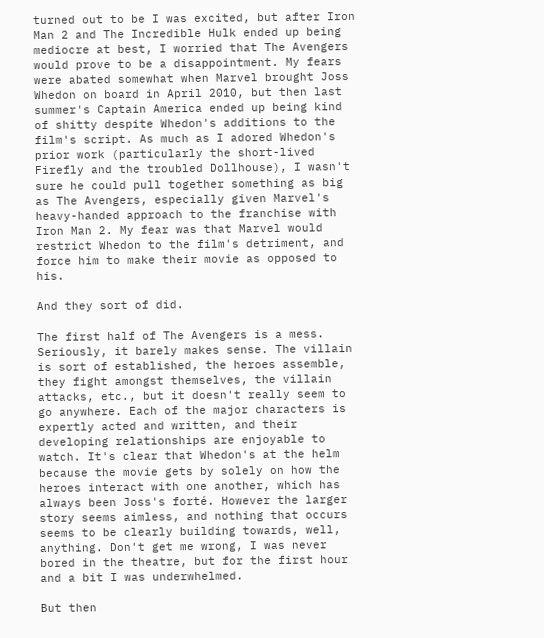turned out to be I was excited, but after Iron Man 2 and The Incredible Hulk ended up being mediocre at best, I worried that The Avengers would prove to be a disappointment. My fears were abated somewhat when Marvel brought Joss Whedon on board in April 2010, but then last summer's Captain America ended up being kind of shitty despite Whedon's additions to the film's script. As much as I adored Whedon's prior work (particularly the short-lived Firefly and the troubled Dollhouse), I wasn't sure he could pull together something as big as The Avengers, especially given Marvel's heavy-handed approach to the franchise with Iron Man 2. My fear was that Marvel would restrict Whedon to the film's detriment, and force him to make their movie as opposed to his.

And they sort of did.

The first half of The Avengers is a mess. Seriously, it barely makes sense. The villain is sort of established, the heroes assemble, they fight amongst themselves, the villain attacks, etc., but it doesn't really seem to go anywhere. Each of the major characters is expertly acted and written, and their developing relationships are enjoyable to watch. It's clear that Whedon's at the helm because the movie gets by solely on how the heroes interact with one another, which has always been Joss's forté. However the larger story seems aimless, and nothing that occurs seems to be clearly building towards, well, anything. Don't get me wrong, I was never bored in the theatre, but for the first hour and a bit I was underwhelmed.

But then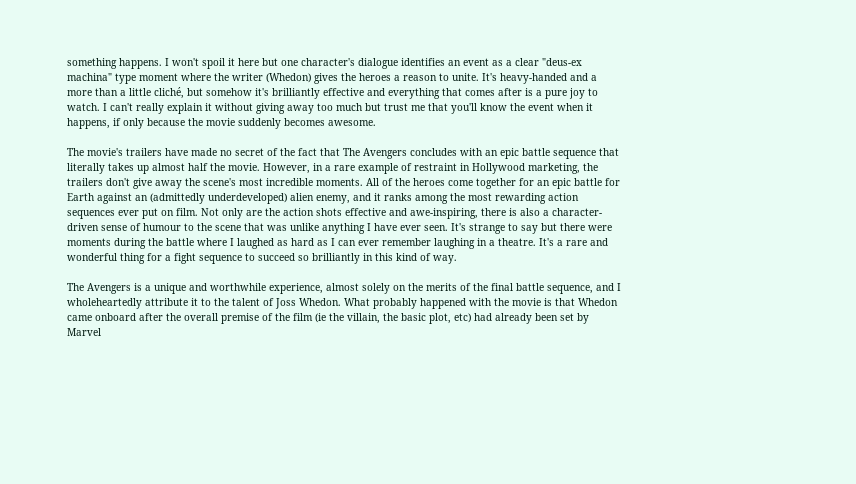something happens. I won't spoil it here but one character's dialogue identifies an event as a clear "deus-ex machina" type moment where the writer (Whedon) gives the heroes a reason to unite. It's heavy-handed and a more than a little cliché, but somehow it's brilliantly effective and everything that comes after is a pure joy to watch. I can't really explain it without giving away too much but trust me that you'll know the event when it happens, if only because the movie suddenly becomes awesome.

The movie's trailers have made no secret of the fact that The Avengers concludes with an epic battle sequence that literally takes up almost half the movie. However, in a rare example of restraint in Hollywood marketing, the trailers don't give away the scene's most incredible moments. All of the heroes come together for an epic battle for Earth against an (admittedly underdeveloped) alien enemy, and it ranks among the most rewarding action sequences ever put on film. Not only are the action shots effective and awe-inspiring, there is also a character-driven sense of humour to the scene that was unlike anything I have ever seen. It's strange to say but there were moments during the battle where I laughed as hard as I can ever remember laughing in a theatre. It's a rare and wonderful thing for a fight sequence to succeed so brilliantly in this kind of way.

The Avengers is a unique and worthwhile experience, almost solely on the merits of the final battle sequence, and I wholeheartedly attribute it to the talent of Joss Whedon. What probably happened with the movie is that Whedon came onboard after the overall premise of the film (ie the villain, the basic plot, etc) had already been set by Marvel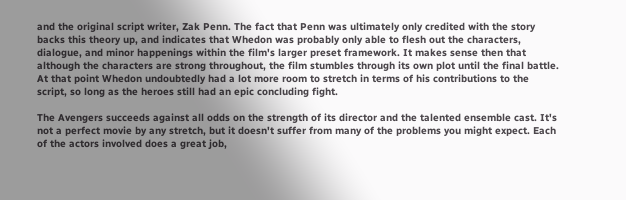and the original script writer, Zak Penn. The fact that Penn was ultimately only credited with the story backs this theory up, and indicates that Whedon was probably only able to flesh out the characters, dialogue, and minor happenings within the film's larger preset framework. It makes sense then that although the characters are strong throughout, the film stumbles through its own plot until the final battle. At that point Whedon undoubtedly had a lot more room to stretch in terms of his contributions to the script, so long as the heroes still had an epic concluding fight.

The Avengers succeeds against all odds on the strength of its director and the talented ensemble cast. It's not a perfect movie by any stretch, but it doesn't suffer from many of the problems you might expect. Each of the actors involved does a great job,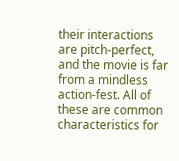their interactions are pitch-perfect, and the movie is far from a mindless action-fest. All of these are common characteristics for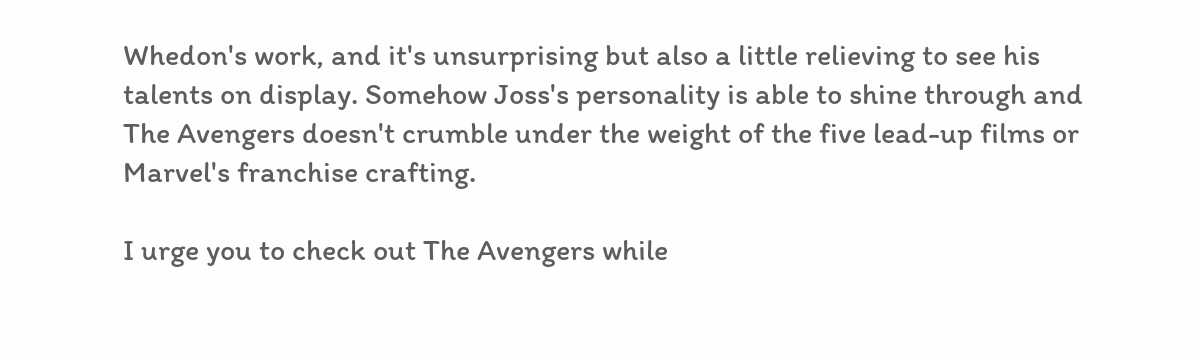Whedon's work, and it's unsurprising but also a little relieving to see his talents on display. Somehow Joss's personality is able to shine through and The Avengers doesn't crumble under the weight of the five lead-up films or Marvel's franchise crafting.

I urge you to check out The Avengers while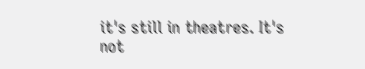it's still in theatres. It's not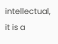intellectual, it is a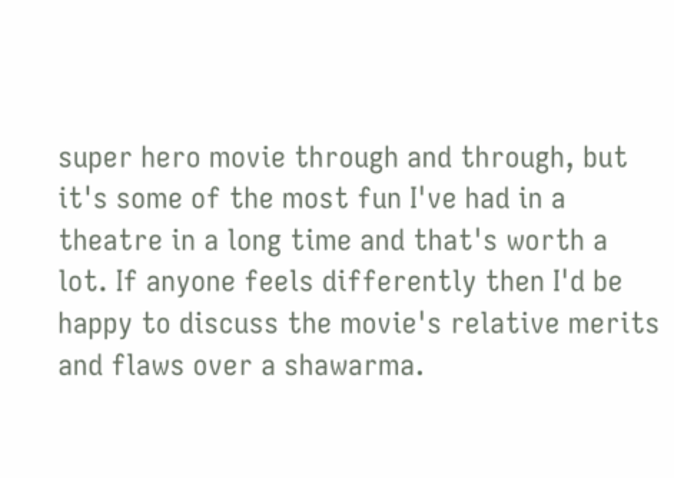super hero movie through and through, but it's some of the most fun I've had in a theatre in a long time and that's worth a lot. If anyone feels differently then I'd be happy to discuss the movie's relative merits and flaws over a shawarma.